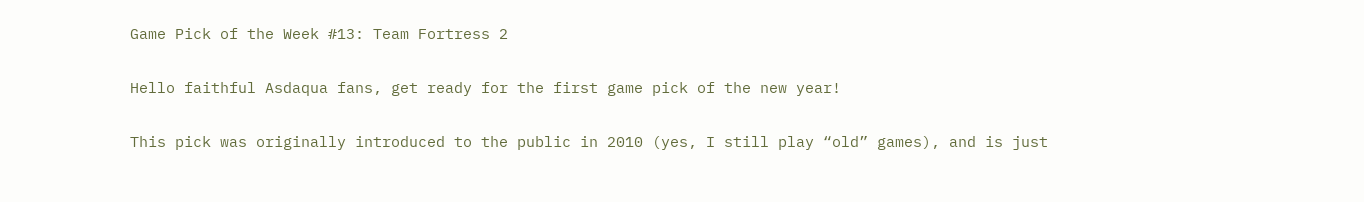Game Pick of the Week #13: Team Fortress 2

Hello faithful Asdaqua fans, get ready for the first game pick of the new year!

This pick was originally introduced to the public in 2010 (yes, I still play “old” games), and is just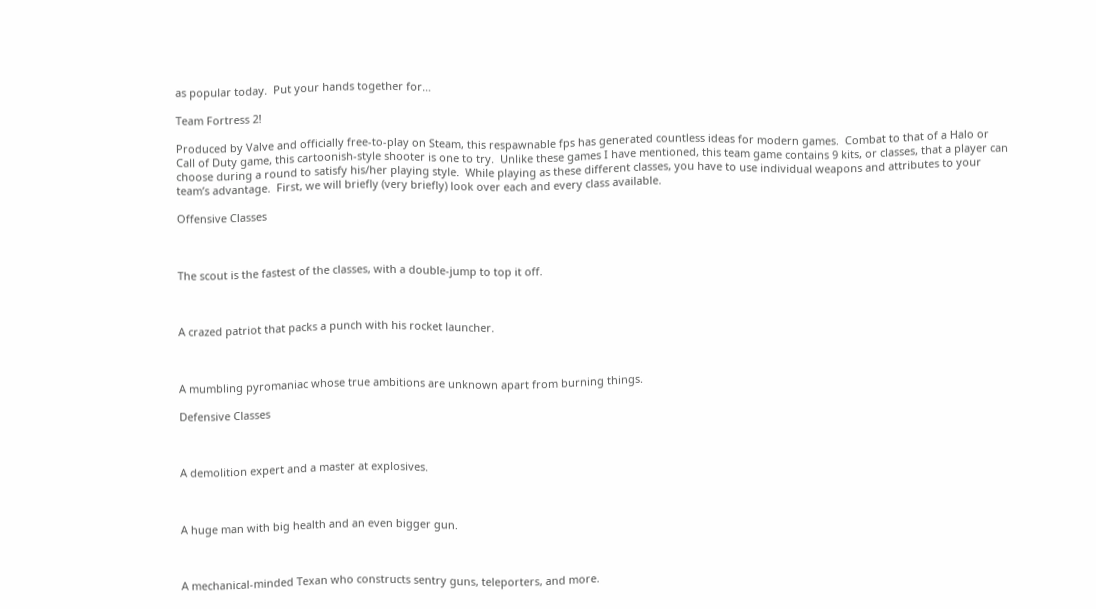as popular today.  Put your hands together for…

Team Fortress 2!

Produced by Valve and officially free-to-play on Steam, this respawnable fps has generated countless ideas for modern games.  Combat to that of a Halo or Call of Duty game, this cartoonish-style shooter is one to try.  Unlike these games I have mentioned, this team game contains 9 kits, or classes, that a player can choose during a round to satisfy his/her playing style.  While playing as these different classes, you have to use individual weapons and attributes to your team’s advantage.  First, we will briefly (very briefly) look over each and every class available.

Offensive Classes



The scout is the fastest of the classes, with a double-jump to top it off.



A crazed patriot that packs a punch with his rocket launcher.



A mumbling pyromaniac whose true ambitions are unknown apart from burning things.

Defensive Classes



A demolition expert and a master at explosives.



A huge man with big health and an even bigger gun.



A mechanical-minded Texan who constructs sentry guns, teleporters, and more.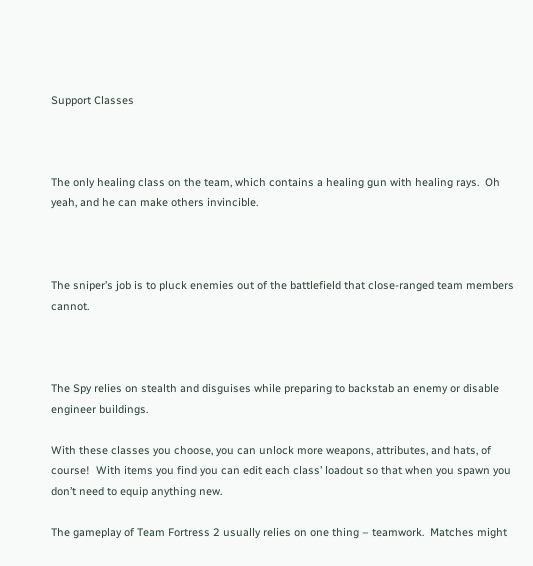Support Classes



The only healing class on the team, which contains a healing gun with healing rays.  Oh yeah, and he can make others invincible.



The sniper’s job is to pluck enemies out of the battlefield that close-ranged team members cannot.



The Spy relies on stealth and disguises while preparing to backstab an enemy or disable engineer buildings.

With these classes you choose, you can unlock more weapons, attributes, and hats, of course!  With items you find you can edit each class’ loadout so that when you spawn you don’t need to equip anything new.

The gameplay of Team Fortress 2 usually relies on one thing – teamwork.  Matches might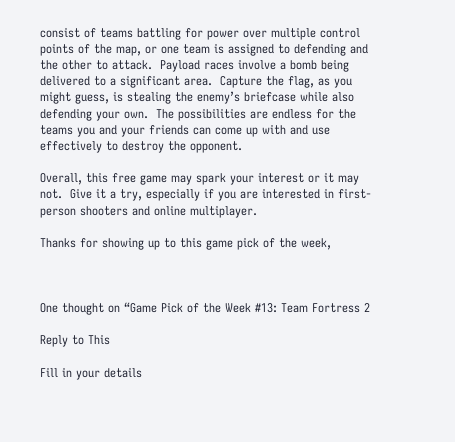consist of teams battling for power over multiple control points of the map, or one team is assigned to defending and the other to attack.  Payload races involve a bomb being delivered to a significant area.  Capture the flag, as you might guess, is stealing the enemy’s briefcase while also defending your own.  The possibilities are endless for the teams you and your friends can come up with and use effectively to destroy the opponent.

Overall, this free game may spark your interest or it may not.  Give it a try, especially if you are interested in first-person shooters and online multiplayer.

Thanks for showing up to this game pick of the week,



One thought on “Game Pick of the Week #13: Team Fortress 2

Reply to This

Fill in your details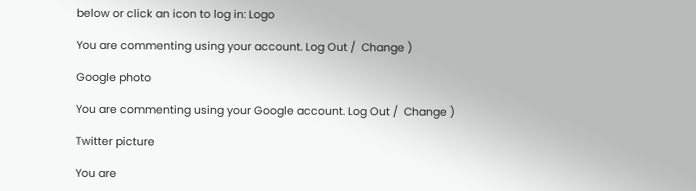below or click an icon to log in: Logo

You are commenting using your account. Log Out /  Change )

Google photo

You are commenting using your Google account. Log Out /  Change )

Twitter picture

You are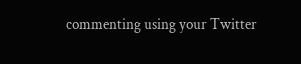commenting using your Twitter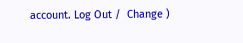account. Log Out /  Change )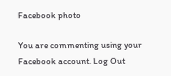Facebook photo

You are commenting using your Facebook account. Log Out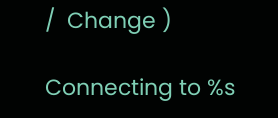/  Change )

Connecting to %s